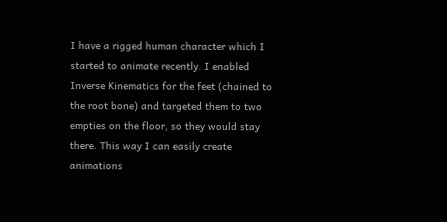I have a rigged human character which I started to animate recently. I enabled Inverse Kinematics for the feet (chained to the root bone) and targeted them to two empties on the floor, so they would stay there. This way I can easily create animations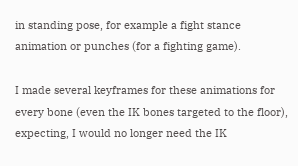in standing pose, for example a fight stance animation or punches (for a fighting game).

I made several keyframes for these animations for every bone (even the IK bones targeted to the floor), expecting, I would no longer need the IK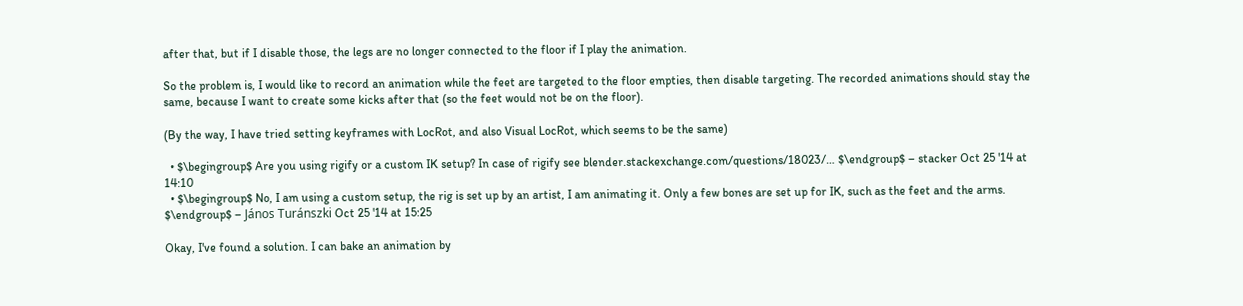after that, but if I disable those, the legs are no longer connected to the floor if I play the animation.

So the problem is, I would like to record an animation while the feet are targeted to the floor empties, then disable targeting. The recorded animations should stay the same, because I want to create some kicks after that (so the feet would not be on the floor).

(By the way, I have tried setting keyframes with LocRot, and also Visual LocRot, which seems to be the same)

  • $\begingroup$ Are you using rigify or a custom IK setup? In case of rigify see blender.stackexchange.com/questions/18023/… $\endgroup$ – stacker Oct 25 '14 at 14:10
  • $\begingroup$ No, I am using a custom setup, the rig is set up by an artist, I am animating it. Only a few bones are set up for IK, such as the feet and the arms. $\endgroup$ – János Turánszki Oct 25 '14 at 15:25

Okay, I've found a solution. I can bake an animation by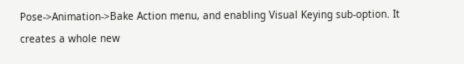Pose->Animation->Bake Action menu, and enabling Visual Keying sub-option. It creates a whole new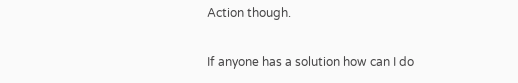Action though.

If anyone has a solution how can I do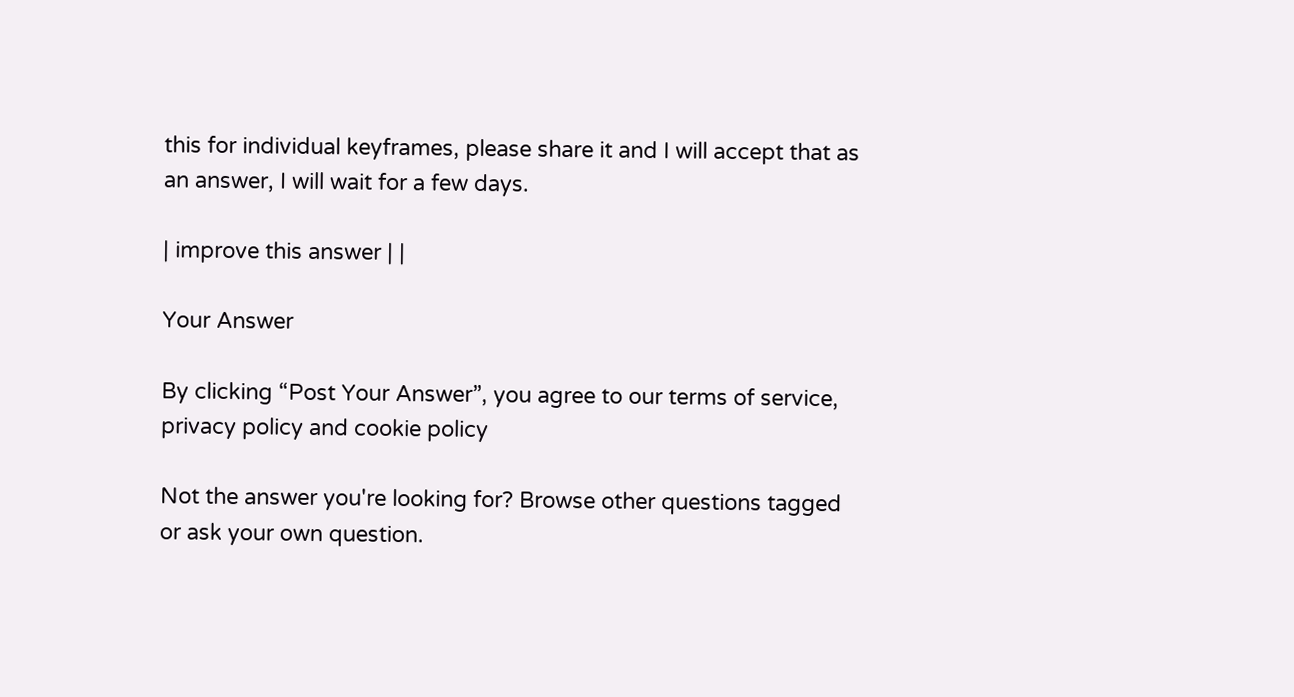this for individual keyframes, please share it and I will accept that as an answer, I will wait for a few days.

| improve this answer | |

Your Answer

By clicking “Post Your Answer”, you agree to our terms of service, privacy policy and cookie policy

Not the answer you're looking for? Browse other questions tagged or ask your own question.